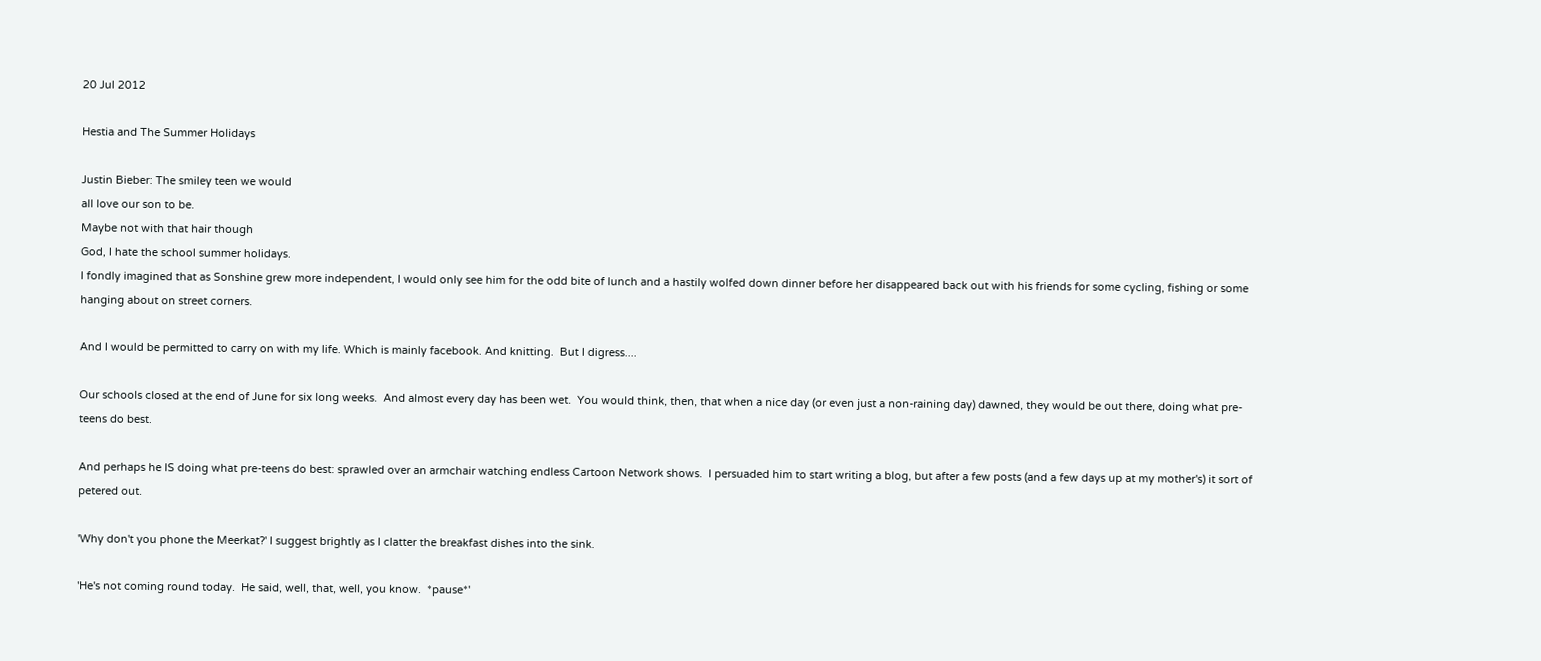20 Jul 2012

Hestia and The Summer Holidays

Justin Bieber: The smiley teen we would
all love our son to be.
Maybe not with that hair though
God, I hate the school summer holidays.
I fondly imagined that as Sonshine grew more independent, I would only see him for the odd bite of lunch and a hastily wolfed down dinner before her disappeared back out with his friends for some cycling, fishing or some hanging about on street corners.

And I would be permitted to carry on with my life. Which is mainly facebook. And knitting.  But I digress....

Our schools closed at the end of June for six long weeks.  And almost every day has been wet.  You would think, then, that when a nice day (or even just a non-raining day) dawned, they would be out there, doing what pre-teens do best.

And perhaps he IS doing what pre-teens do best: sprawled over an armchair watching endless Cartoon Network shows.  I persuaded him to start writing a blog, but after a few posts (and a few days up at my mother's) it sort of petered out.

'Why don't you phone the Meerkat?' I suggest brightly as I clatter the breakfast dishes into the sink.

'He's not coming round today.  He said, well, that, well, you know.  *pause*'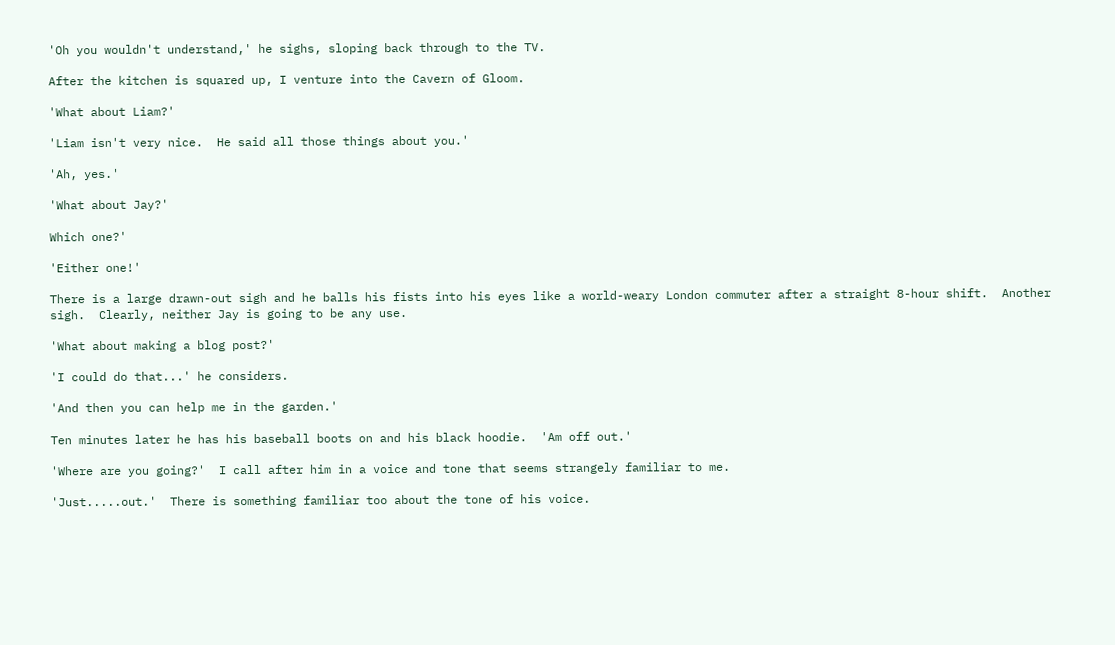'Oh you wouldn't understand,' he sighs, sloping back through to the TV.

After the kitchen is squared up, I venture into the Cavern of Gloom.

'What about Liam?'

'Liam isn't very nice.  He said all those things about you.'

'Ah, yes.'

'What about Jay?'

Which one?'

'Either one!'

There is a large drawn-out sigh and he balls his fists into his eyes like a world-weary London commuter after a straight 8-hour shift.  Another sigh.  Clearly, neither Jay is going to be any use.

'What about making a blog post?'

'I could do that...' he considers.

'And then you can help me in the garden.'

Ten minutes later he has his baseball boots on and his black hoodie.  'Am off out.'

'Where are you going?'  I call after him in a voice and tone that seems strangely familiar to me.

'Just.....out.'  There is something familiar too about the tone of his voice.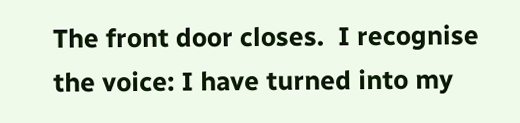The front door closes.  I recognise the voice: I have turned into my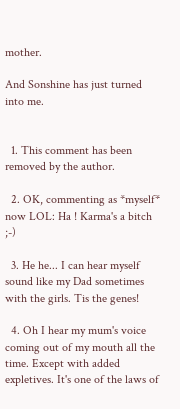mother.

And Sonshine has just turned into me.


  1. This comment has been removed by the author.

  2. OK, commenting as *myself* now LOL: Ha ! Karma's a bitch ;-)

  3. He he... I can hear myself sound like my Dad sometimes with the girls. Tis the genes!

  4. Oh I hear my mum's voice coming out of my mouth all the time. Except with added expletives. It's one of the laws of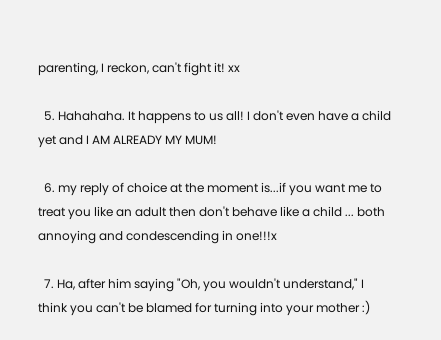parenting, I reckon, can't fight it! xx

  5. Hahahaha. It happens to us all! I don't even have a child yet and I AM ALREADY MY MUM!

  6. my reply of choice at the moment is...if you want me to treat you like an adult then don't behave like a child ... both annoying and condescending in one!!!x

  7. Ha, after him saying "Oh, you wouldn't understand," I think you can't be blamed for turning into your mother :)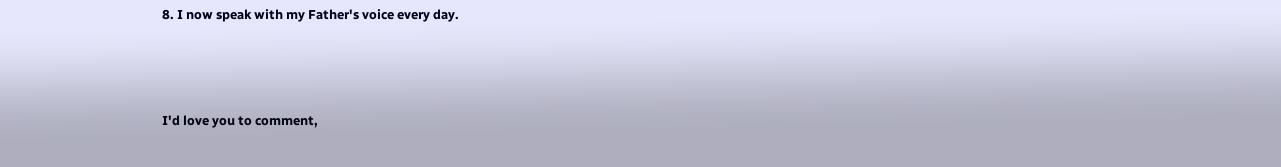8. I now speak with my Father's voice every day.



I'd love you to comment,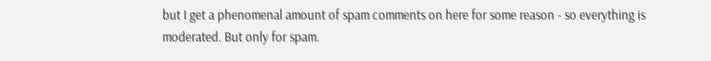but I get a phenomenal amount of spam comments on here for some reason - so everything is moderated. But only for spam.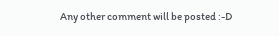Any other comment will be posted :-D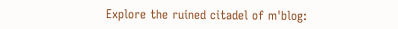Explore the ruined citadel of m'blog: